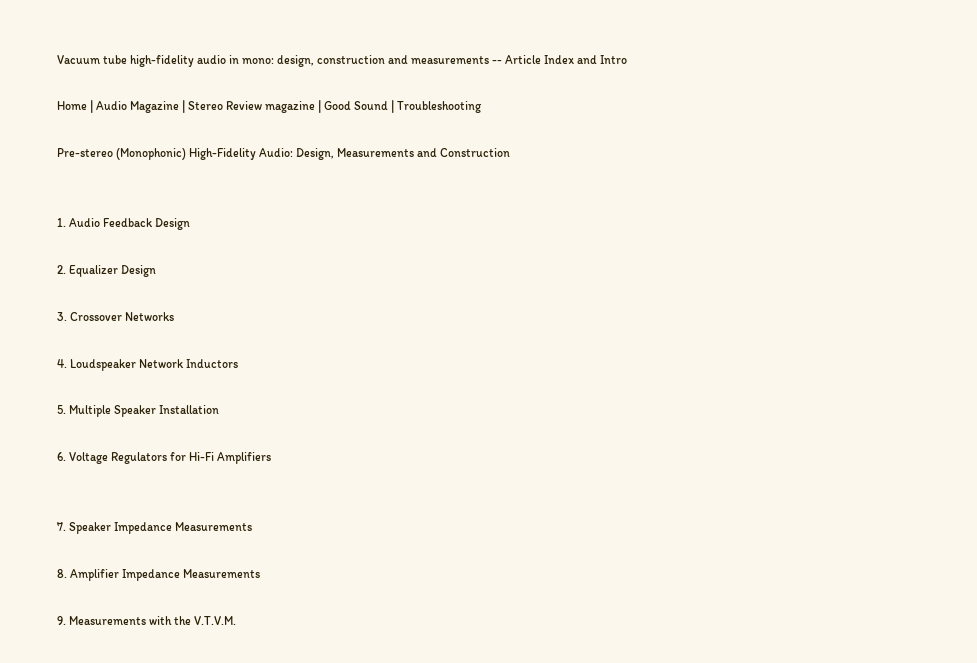Vacuum tube high-fidelity audio in mono: design, construction and measurements -- Article Index and Intro

Home | Audio Magazine | Stereo Review magazine | Good Sound | Troubleshooting

Pre-stereo (Monophonic) High-Fidelity Audio: Design, Measurements and Construction


1. Audio Feedback Design

2. Equalizer Design

3. Crossover Networks

4. Loudspeaker Network Inductors

5. Multiple Speaker Installation

6. Voltage Regulators for Hi-Fi Amplifiers


7. Speaker Impedance Measurements

8. Amplifier Impedance Measurements

9. Measurements with the V.T.V.M.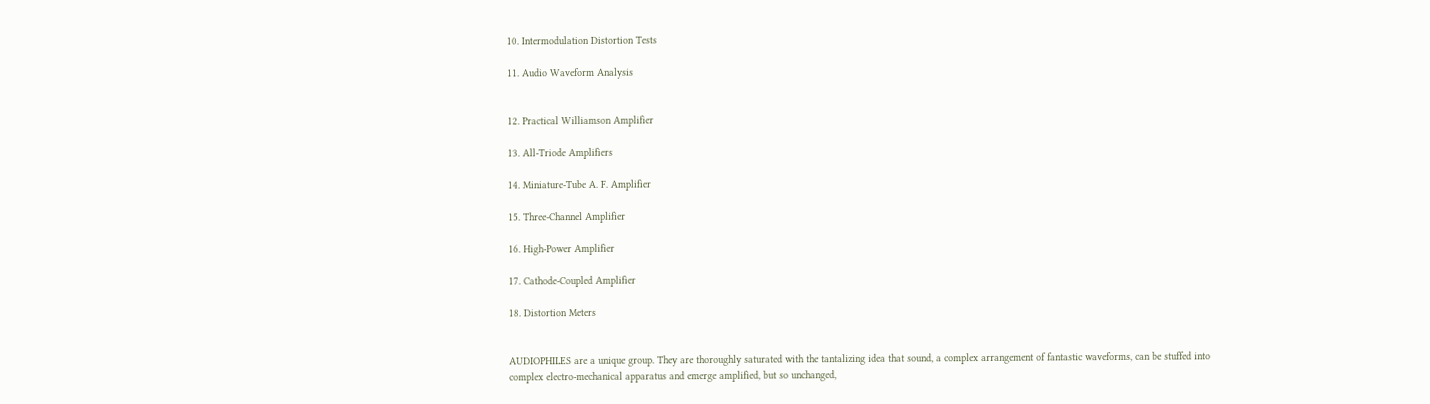10. Intermodulation Distortion Tests

11. Audio Waveform Analysis


12. Practical Williamson Amplifier

13. All-Triode Amplifiers

14. Miniature-Tube A. F. Amplifier

15. Three-Channel Amplifier

16. High-Power Amplifier

17. Cathode-Coupled Amplifier

18. Distortion Meters


AUDIOPHILES are a unique group. They are thoroughly saturated with the tantalizing idea that sound, a complex arrangement of fantastic waveforms, can be stuffed into complex electro-mechanical apparatus and emerge amplified, but so unchanged,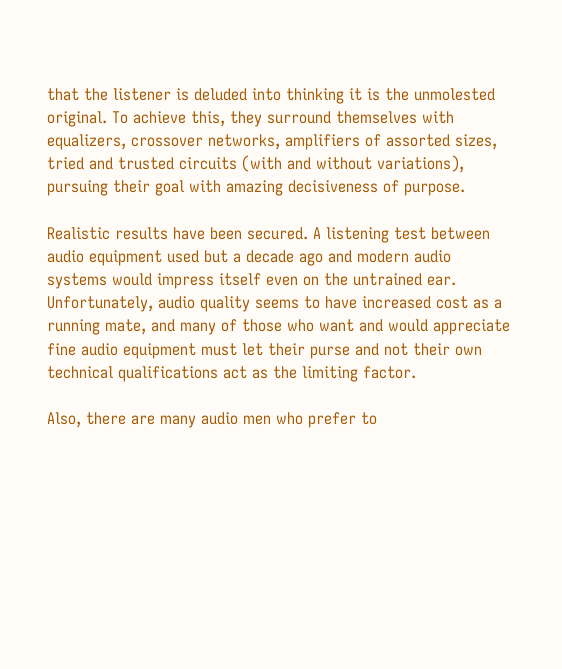that the listener is deluded into thinking it is the unmolested original. To achieve this, they surround themselves with equalizers, crossover networks, amplifiers of assorted sizes, tried and trusted circuits (with and without variations), pursuing their goal with amazing decisiveness of purpose.

Realistic results have been secured. A listening test between audio equipment used but a decade ago and modern audio systems would impress itself even on the untrained ear. Unfortunately, audio quality seems to have increased cost as a running mate, and many of those who want and would appreciate fine audio equipment must let their purse and not their own technical qualifications act as the limiting factor.

Also, there are many audio men who prefer to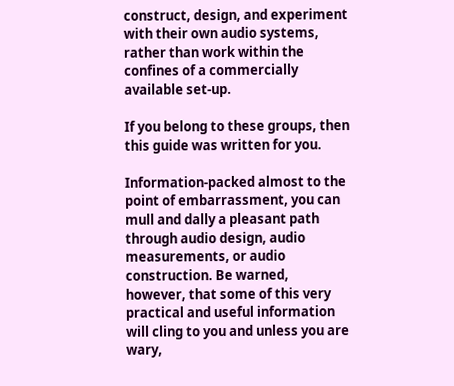construct, design, and experiment with their own audio systems, rather than work within the confines of a commercially available set-up.

If you belong to these groups, then this guide was written for you.

Information-packed almost to the point of embarrassment, you can mull and dally a pleasant path through audio design, audio measurements, or audio construction. Be warned, however, that some of this very practical and useful information will cling to you and unless you are wary,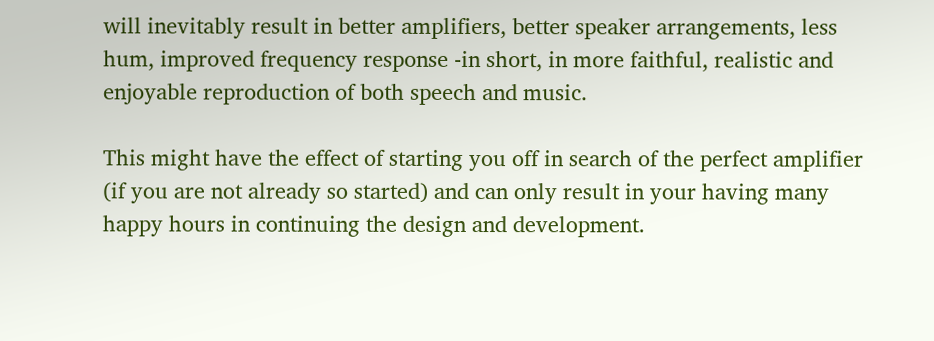will inevitably result in better amplifiers, better speaker arrangements, less hum, improved frequency response -in short, in more faithful, realistic and enjoyable reproduction of both speech and music.

This might have the effect of starting you off in search of the perfect amplifier (if you are not already so started) and can only result in your having many happy hours in continuing the design and development.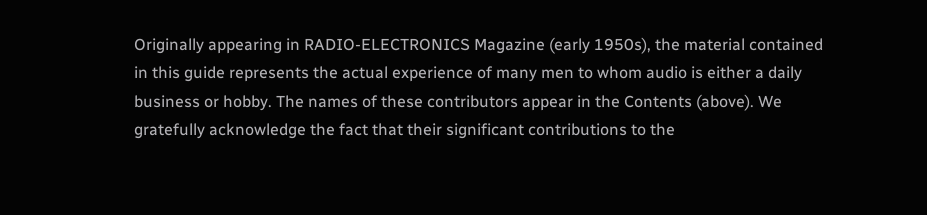Originally appearing in RADIO-ELECTRONICS Magazine (early 1950s), the material contained in this guide represents the actual experience of many men to whom audio is either a daily business or hobby. The names of these contributors appear in the Contents (above). We gratefully acknowledge the fact that their significant contributions to the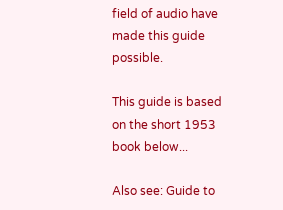field of audio have made this guide possible.

This guide is based on the short 1953 book below...

Also see: Guide to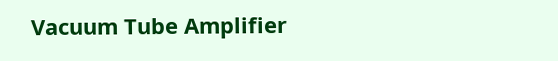Vacuum Tube Amplifier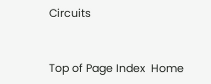Circuits


Top of Page Index  Home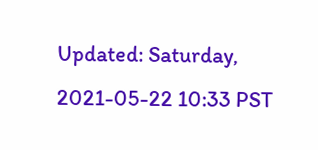Updated: Saturday, 2021-05-22 10:33 PST